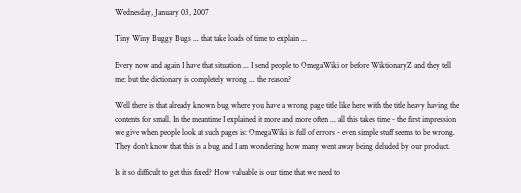Wednesday, January 03, 2007

Tiny Winy Buggy Bugs ... that take loads of time to explain ...

Every now and again I have that situation ... I send people to OmegaWiki or before WiktionaryZ and they tell me: but the dictionary is completely wrong ... the reason?

Well there is that already known bug where you have a wrong page title like here with the title heavy having the contents for small. In the meantime I explained it more and more often ... all this takes time - the first impression we give when people look at such pages is: OmegaWiki is full of errors - even simple stuff seems to be wrong. They don't know that this is a bug and I am wondering how many went away being deluded by our product.

Is it so difficult to get this fixed? How valuable is our time that we need to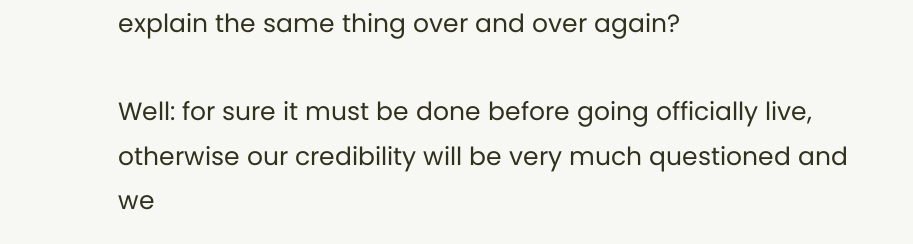explain the same thing over and over again?

Well: for sure it must be done before going officially live, otherwise our credibility will be very much questioned and we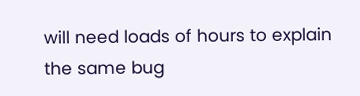will need loads of hours to explain the same bug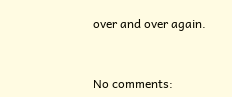over and over again.


No comments: